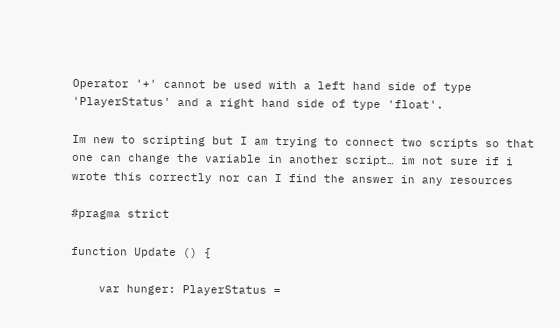Operator '+' cannot be used with a left hand side of type 'PlayerStatus' and a right hand side of type 'float'.

Im new to scripting but I am trying to connect two scripts so that one can change the variable in another script… im not sure if i wrote this correctly nor can I find the answer in any resources

#pragma strict

function Update () {

    var hunger: PlayerStatus =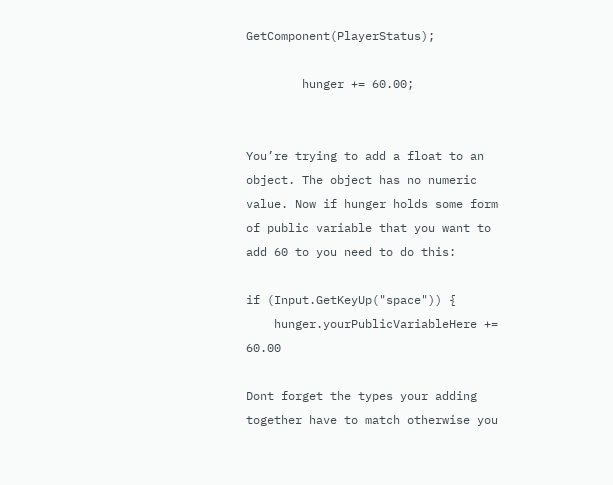GetComponent(PlayerStatus);

        hunger += 60.00;


You’re trying to add a float to an object. The object has no numeric value. Now if hunger holds some form of public variable that you want to add 60 to you need to do this:

if (Input.GetKeyUp("space")) {
    hunger.yourPublicVariableHere += 60.00

Dont forget the types your adding together have to match otherwise you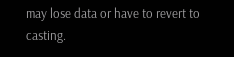may lose data or have to revert to casting.